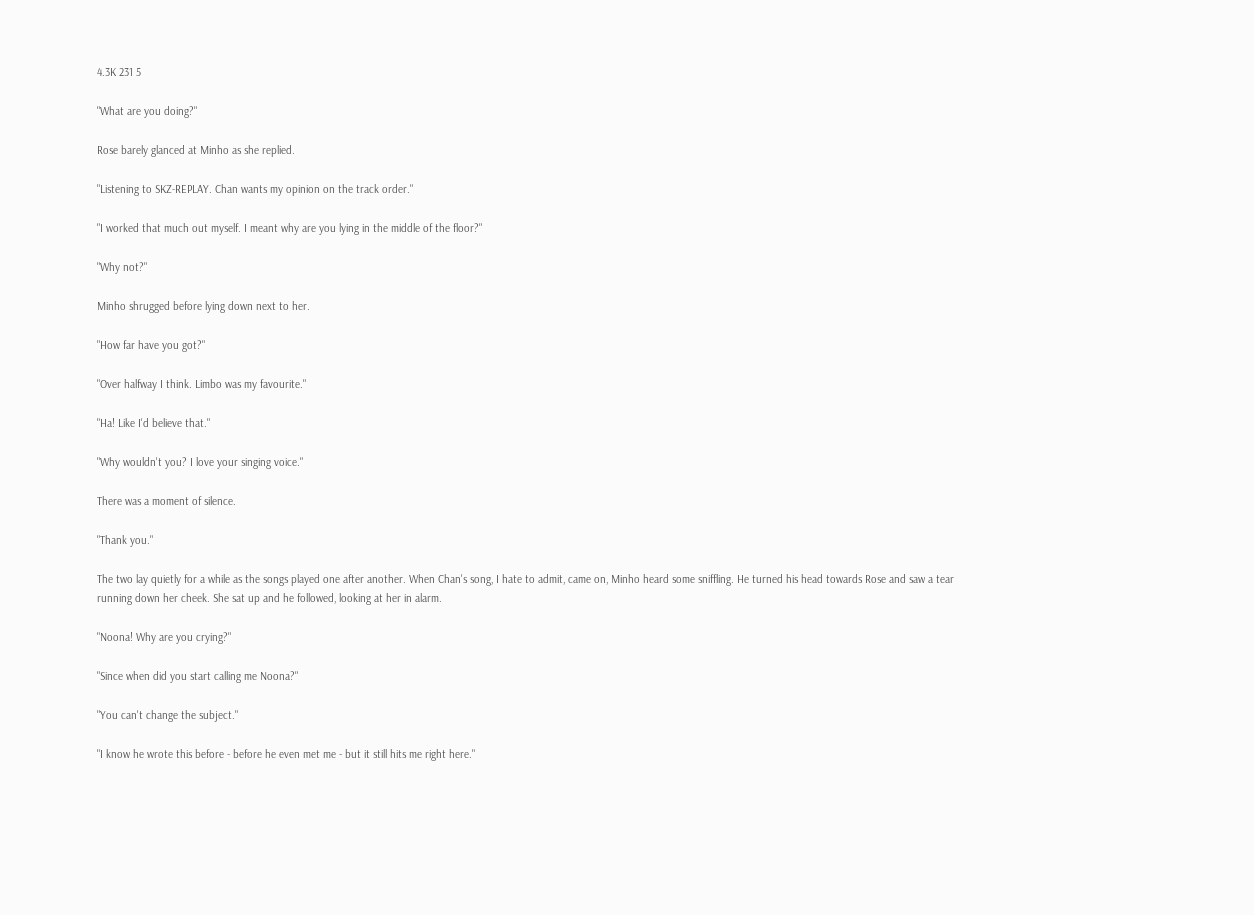4.3K 231 5

"What are you doing?"

Rose barely glanced at Minho as she replied.

"Listening to SKZ-REPLAY. Chan wants my opinion on the track order."

"I worked that much out myself. I meant why are you lying in the middle of the floor?"

"Why not?"

Minho shrugged before lying down next to her.

"How far have you got?"

"Over halfway I think. Limbo was my favourite."

"Ha! Like I'd believe that."

"Why wouldn't you? I love your singing voice."

There was a moment of silence.

"Thank you."

The two lay quietly for a while as the songs played one after another. When Chan's song, I hate to admit, came on, Minho heard some sniffling. He turned his head towards Rose and saw a tear running down her cheek. She sat up and he followed, looking at her in alarm.

"Noona! Why are you crying?"

"Since when did you start calling me Noona?"

"You can't change the subject."

"I know he wrote this before - before he even met me - but it still hits me right here."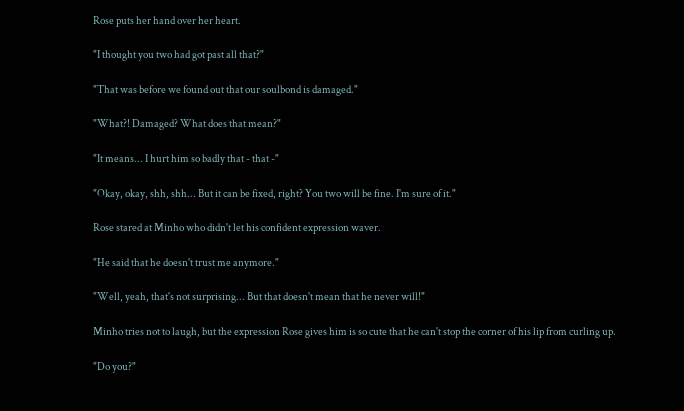Rose puts her hand over her heart.

"I thought you two had got past all that?"

"That was before we found out that our soulbond is damaged."

"What?! Damaged? What does that mean?"

"It means... I hurt him so badly that - that -"

"Okay, okay, shh, shh... But it can be fixed, right? You two will be fine. I'm sure of it."

Rose stared at Minho who didn't let his confident expression waver.

"He said that he doesn't trust me anymore."

"Well, yeah, that's not surprising... But that doesn't mean that he never will!"

Minho tries not to laugh, but the expression Rose gives him is so cute that he can't stop the corner of his lip from curling up.

"Do you?"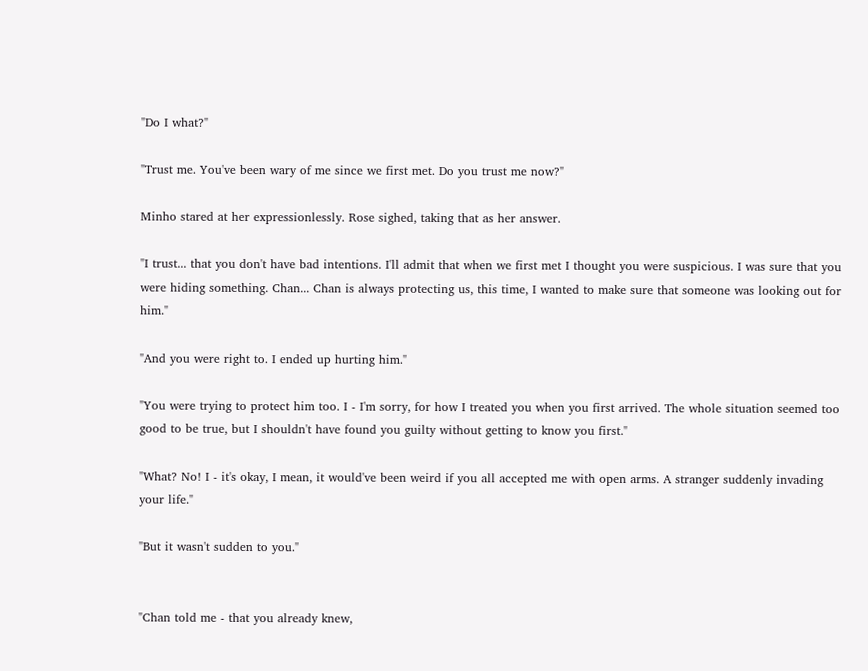"Do I what?"

"Trust me. You've been wary of me since we first met. Do you trust me now?"

Minho stared at her expressionlessly. Rose sighed, taking that as her answer.

"I trust... that you don't have bad intentions. I'll admit that when we first met I thought you were suspicious. I was sure that you were hiding something. Chan... Chan is always protecting us, this time, I wanted to make sure that someone was looking out for him."

"And you were right to. I ended up hurting him."

"You were trying to protect him too. I - I'm sorry, for how I treated you when you first arrived. The whole situation seemed too good to be true, but I shouldn't have found you guilty without getting to know you first."

"What? No! I - it's okay, I mean, it would've been weird if you all accepted me with open arms. A stranger suddenly invading your life."

"But it wasn't sudden to you."


"Chan told me - that you already knew,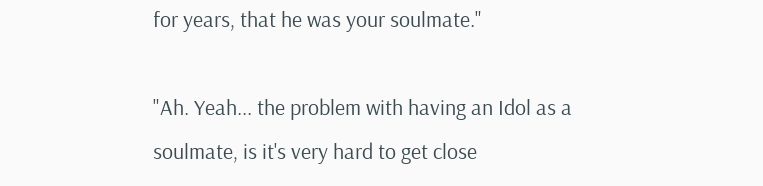for years, that he was your soulmate."

"Ah. Yeah... the problem with having an Idol as a soulmate, is it's very hard to get close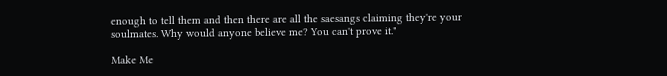enough to tell them and then there are all the saesangs claiming they're your soulmates. Why would anyone believe me? You can't prove it."

Make Me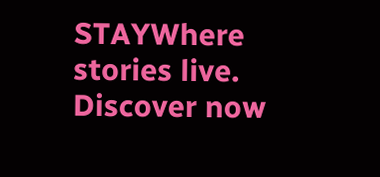STAYWhere stories live. Discover now